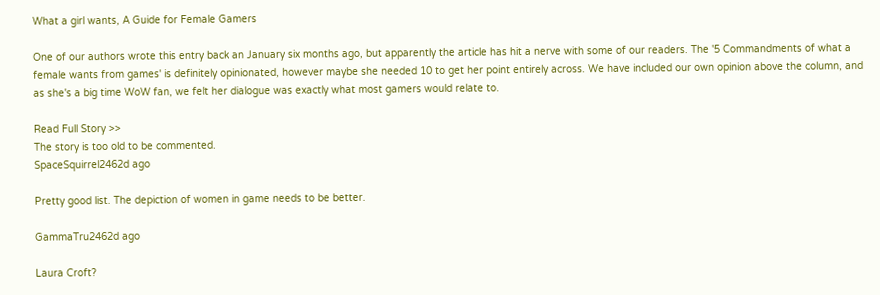What a girl wants, A Guide for Female Gamers

One of our authors wrote this entry back an January six months ago, but apparently the article has hit a nerve with some of our readers. The '5 Commandments of what a female wants from games' is definitely opinionated, however maybe she needed 10 to get her point entirely across. We have included our own opinion above the column, and as she's a big time WoW fan, we felt her dialogue was exactly what most gamers would relate to.

Read Full Story >>
The story is too old to be commented.
SpaceSquirrel2462d ago

Pretty good list. The depiction of women in game needs to be better.

GammaTru2462d ago

Laura Croft?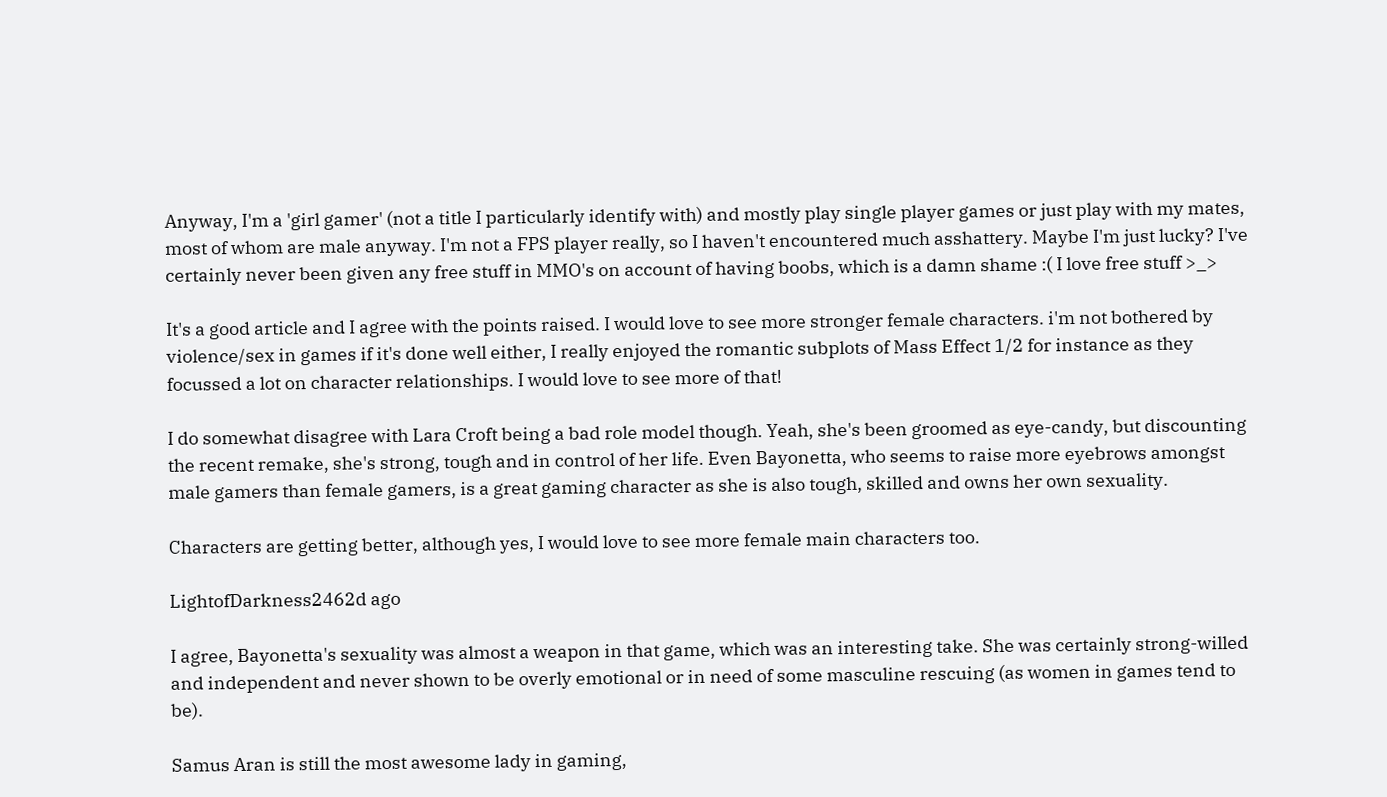Anyway, I'm a 'girl gamer' (not a title I particularly identify with) and mostly play single player games or just play with my mates, most of whom are male anyway. I'm not a FPS player really, so I haven't encountered much asshattery. Maybe I'm just lucky? I've certainly never been given any free stuff in MMO's on account of having boobs, which is a damn shame :( I love free stuff >_>

It's a good article and I agree with the points raised. I would love to see more stronger female characters. i'm not bothered by violence/sex in games if it's done well either, I really enjoyed the romantic subplots of Mass Effect 1/2 for instance as they focussed a lot on character relationships. I would love to see more of that!

I do somewhat disagree with Lara Croft being a bad role model though. Yeah, she's been groomed as eye-candy, but discounting the recent remake, she's strong, tough and in control of her life. Even Bayonetta, who seems to raise more eyebrows amongst male gamers than female gamers, is a great gaming character as she is also tough, skilled and owns her own sexuality.

Characters are getting better, although yes, I would love to see more female main characters too.

LightofDarkness2462d ago

I agree, Bayonetta's sexuality was almost a weapon in that game, which was an interesting take. She was certainly strong-willed and independent and never shown to be overly emotional or in need of some masculine rescuing (as women in games tend to be).

Samus Aran is still the most awesome lady in gaming,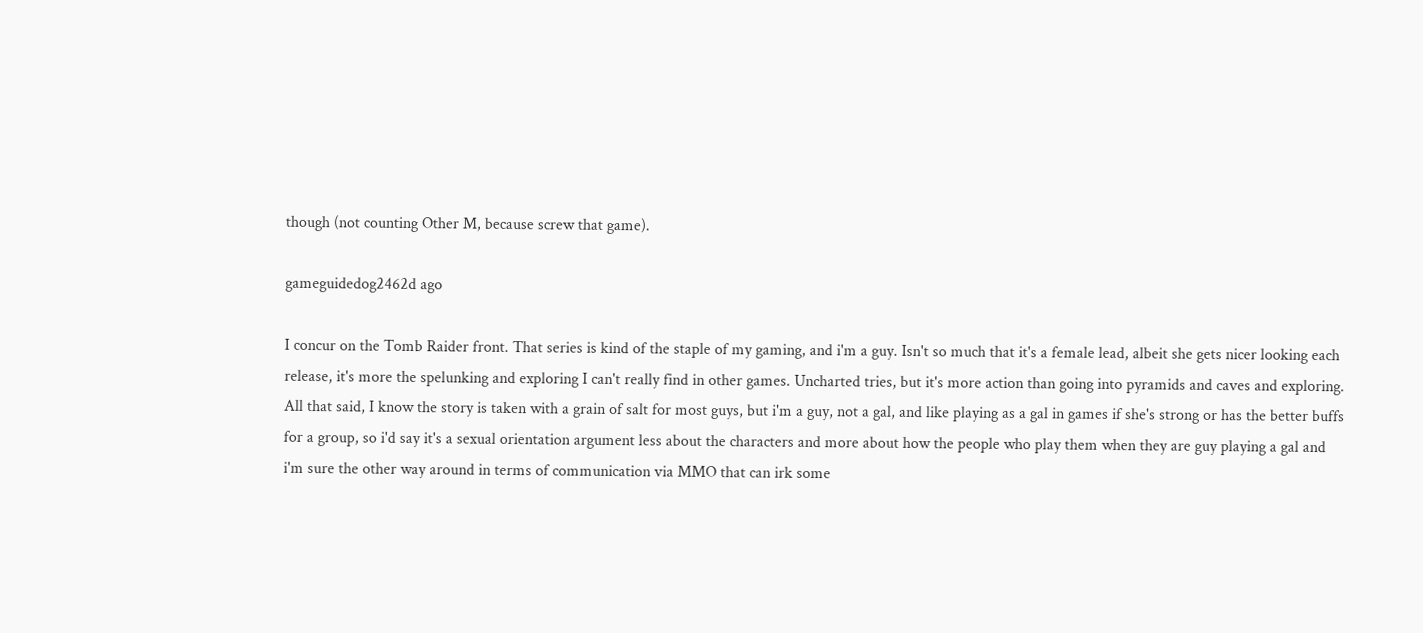though (not counting Other M, because screw that game).

gameguidedog2462d ago

I concur on the Tomb Raider front. That series is kind of the staple of my gaming, and i'm a guy. Isn't so much that it's a female lead, albeit she gets nicer looking each release, it's more the spelunking and exploring I can't really find in other games. Uncharted tries, but it's more action than going into pyramids and caves and exploring. All that said, I know the story is taken with a grain of salt for most guys, but i'm a guy, not a gal, and like playing as a gal in games if she's strong or has the better buffs for a group, so i'd say it's a sexual orientation argument less about the characters and more about how the people who play them when they are guy playing a gal and i'm sure the other way around in terms of communication via MMO that can irk some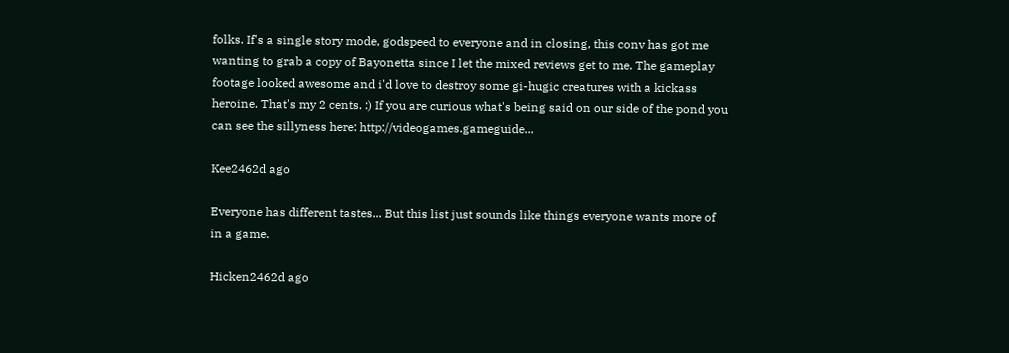folks. If's a single story mode, godspeed to everyone and in closing, this conv has got me wanting to grab a copy of Bayonetta since I let the mixed reviews get to me. The gameplay footage looked awesome and i'd love to destroy some gi-hugic creatures with a kickass heroine. That's my 2 cents. :) If you are curious what's being said on our side of the pond you can see the sillyness here: http://videogames.gameguide...

Kee2462d ago

Everyone has different tastes... But this list just sounds like things everyone wants more of in a game.

Hicken2462d ago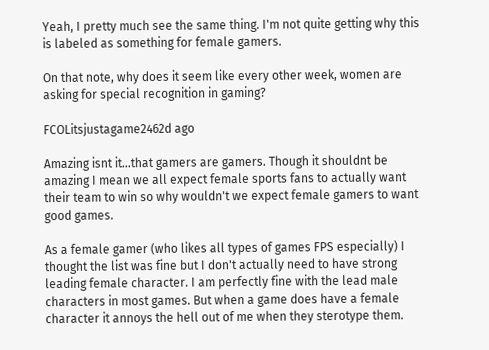Yeah, I pretty much see the same thing. I'm not quite getting why this is labeled as something for female gamers.

On that note, why does it seem like every other week, women are asking for special recognition in gaming?

FCOLitsjustagame2462d ago

Amazing isnt it...that gamers are gamers. Though it shouldnt be amazing I mean we all expect female sports fans to actually want their team to win so why wouldn't we expect female gamers to want good games.

As a female gamer (who likes all types of games FPS especially) I thought the list was fine but I don't actually need to have strong leading female character. I am perfectly fine with the lead male characters in most games. But when a game does have a female character it annoys the hell out of me when they sterotype them.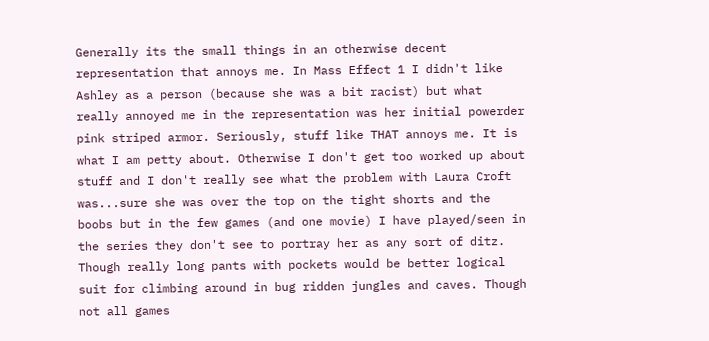Generally its the small things in an otherwise decent representation that annoys me. In Mass Effect 1 I didn't like Ashley as a person (because she was a bit racist) but what really annoyed me in the representation was her initial powerder pink striped armor. Seriously, stuff like THAT annoys me. It is what I am petty about. Otherwise I don't get too worked up about stuff and I don't really see what the problem with Laura Croft was...sure she was over the top on the tight shorts and the boobs but in the few games (and one movie) I have played/seen in the series they don't see to portray her as any sort of ditz. Though really long pants with pockets would be better logical suit for climbing around in bug ridden jungles and caves. Though not all games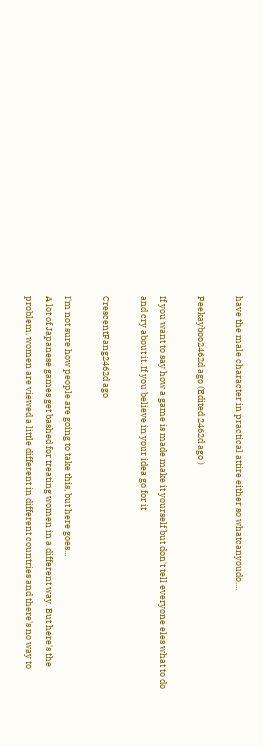have the male character in practical attire either so whatcanyoudo....

Peekayboo2462d ago (Edited 2462d ago )

If you want to say how a game is made make it yourself but don't tell everyone eles what to do and cry about it. If you believe in your idea go for it

CrescentFang2462d ago

I'm not sure how people are going to take this, but here goes...
A lot of Japanese games get bashed for treating women in a different way. But here's the problem, women are viewed a little different in different countries and there's no way to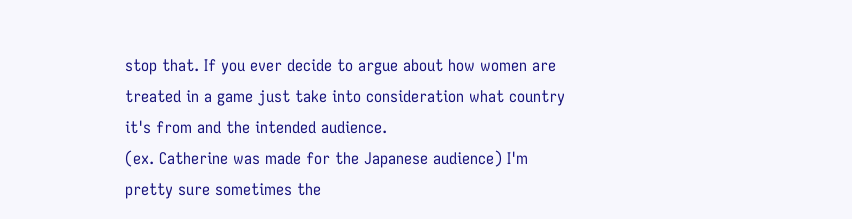stop that. If you ever decide to argue about how women are treated in a game just take into consideration what country it's from and the intended audience.
(ex. Catherine was made for the Japanese audience) I'm pretty sure sometimes the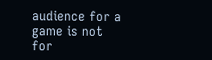audience for a game is not for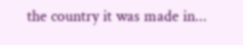the country it was made in...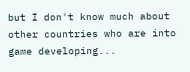but I don't know much about other countries who are into game developing...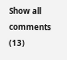Show all comments (13)